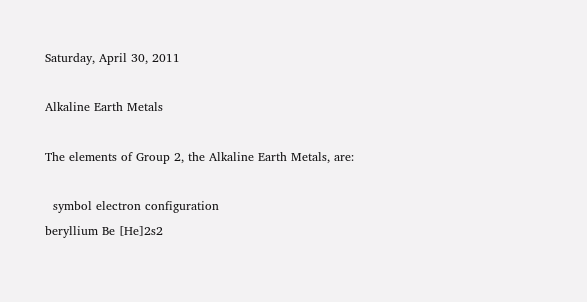Saturday, April 30, 2011

Alkaline Earth Metals

The elements of Group 2, the Alkaline Earth Metals, are:

  symbol electron configuration
beryllium Be [He]2s2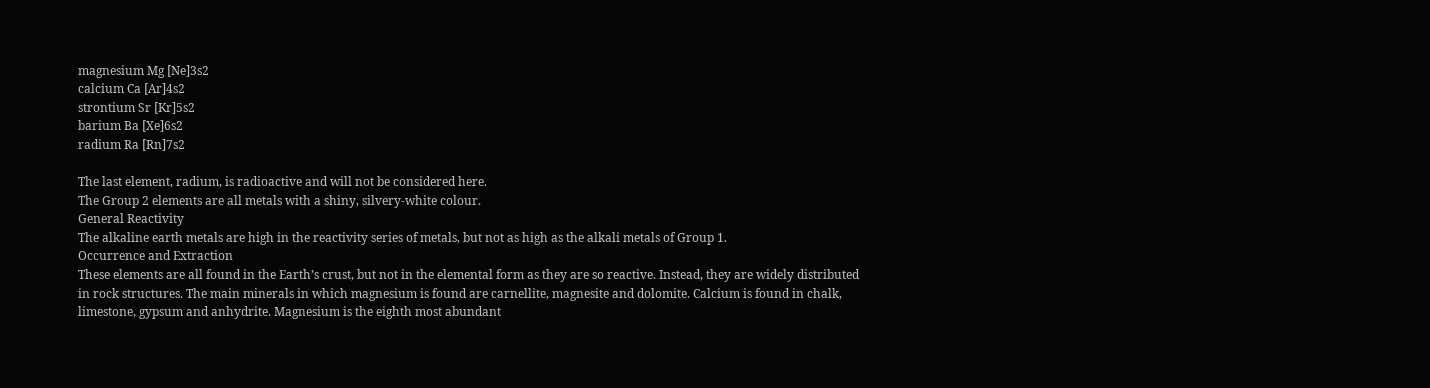magnesium Mg [Ne]3s2
calcium Ca [Ar]4s2
strontium Sr [Kr]5s2
barium Ba [Xe]6s2
radium Ra [Rn]7s2

The last element, radium, is radioactive and will not be considered here.
The Group 2 elements are all metals with a shiny, silvery-white colour.
General Reactivity
The alkaline earth metals are high in the reactivity series of metals, but not as high as the alkali metals of Group 1.
Occurrence and Extraction
These elements are all found in the Earth’s crust, but not in the elemental form as they are so reactive. Instead, they are widely distributed in rock structures. The main minerals in which magnesium is found are carnellite, magnesite and dolomite. Calcium is found in chalk, limestone, gypsum and anhydrite. Magnesium is the eighth most abundant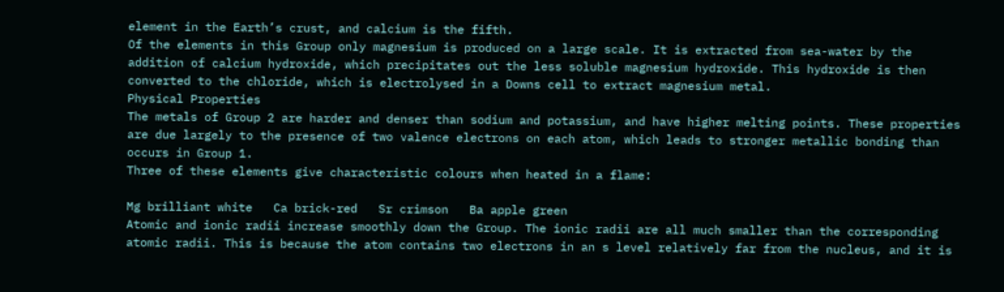element in the Earth’s crust, and calcium is the fifth.
Of the elements in this Group only magnesium is produced on a large scale. It is extracted from sea-water by the addition of calcium hydroxide, which precipitates out the less soluble magnesium hydroxide. This hydroxide is then converted to the chloride, which is electrolysed in a Downs cell to extract magnesium metal.
Physical Properties
The metals of Group 2 are harder and denser than sodium and potassium, and have higher melting points. These properties are due largely to the presence of two valence electrons on each atom, which leads to stronger metallic bonding than occurs in Group 1.
Three of these elements give characteristic colours when heated in a flame:

Mg brilliant white   Ca brick-red   Sr crimson   Ba apple green
Atomic and ionic radii increase smoothly down the Group. The ionic radii are all much smaller than the corresponding atomic radii. This is because the atom contains two electrons in an s level relatively far from the nucleus, and it is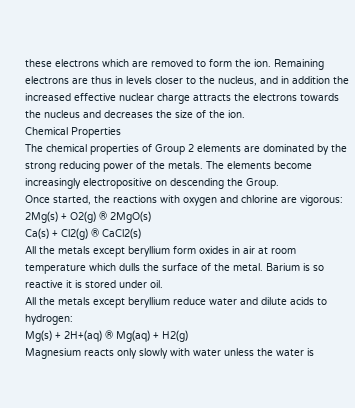these electrons which are removed to form the ion. Remaining electrons are thus in levels closer to the nucleus, and in addition the increased effective nuclear charge attracts the electrons towards the nucleus and decreases the size of the ion.
Chemical Properties
The chemical properties of Group 2 elements are dominated by the strong reducing power of the metals. The elements become increasingly electropositive on descending the Group.
Once started, the reactions with oxygen and chlorine are vigorous:
2Mg(s) + O2(g) ® 2MgO(s)
Ca(s) + Cl2(g) ® CaCl2(s)
All the metals except beryllium form oxides in air at room temperature which dulls the surface of the metal. Barium is so reactive it is stored under oil.
All the metals except beryllium reduce water and dilute acids to hydrogen:
Mg(s) + 2H+(aq) ® Mg(aq) + H2(g)
Magnesium reacts only slowly with water unless the water is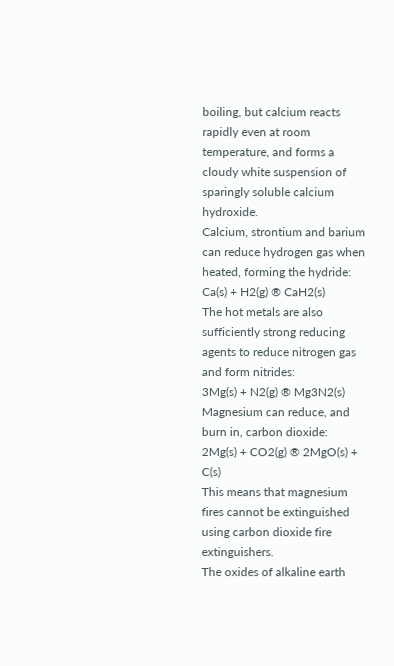boiling, but calcium reacts rapidly even at room temperature, and forms a cloudy white suspension of sparingly soluble calcium hydroxide.
Calcium, strontium and barium can reduce hydrogen gas when heated, forming the hydride:
Ca(s) + H2(g) ® CaH2(s)
The hot metals are also sufficiently strong reducing agents to reduce nitrogen gas and form nitrides:
3Mg(s) + N2(g) ® Mg3N2(s)
Magnesium can reduce, and burn in, carbon dioxide:
2Mg(s) + CO2(g) ® 2MgO(s) + C(s)
This means that magnesium fires cannot be extinguished using carbon dioxide fire extinguishers.
The oxides of alkaline earth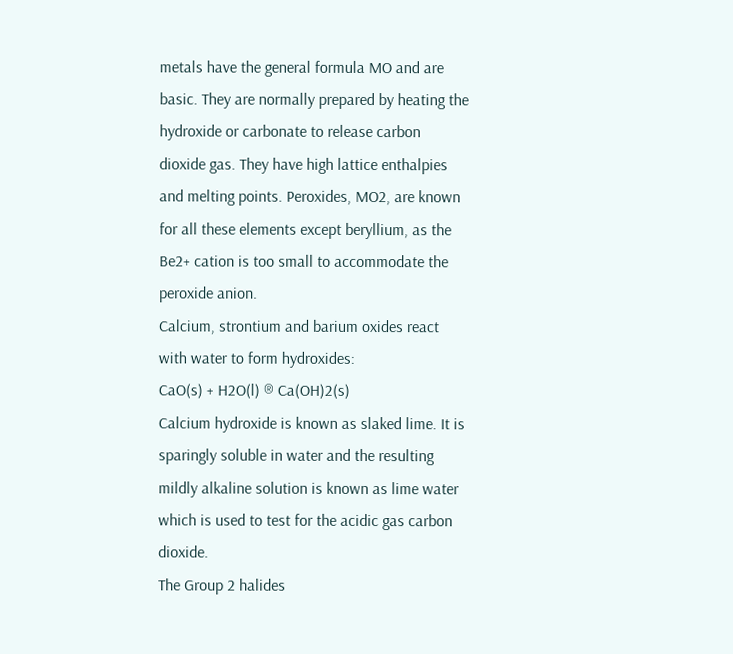metals have the general formula MO and are basic. They are normally prepared by heating the hydroxide or carbonate to release carbon dioxide gas. They have high lattice enthalpies and melting points. Peroxides, MO2, are known for all these elements except beryllium, as the Be2+ cation is too small to accommodate the peroxide anion.
Calcium, strontium and barium oxides react with water to form hydroxides:
CaO(s) + H2O(l) ® Ca(OH)2(s)
Calcium hydroxide is known as slaked lime. It is sparingly soluble in water and the resulting mildly alkaline solution is known as lime water which is used to test for the acidic gas carbon dioxide.
The Group 2 halides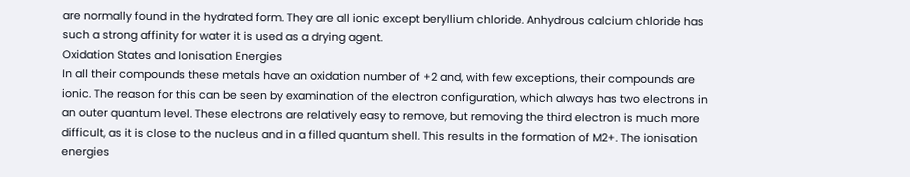are normally found in the hydrated form. They are all ionic except beryllium chloride. Anhydrous calcium chloride has such a strong affinity for water it is used as a drying agent.
Oxidation States and lonisation Energies
In all their compounds these metals have an oxidation number of +2 and, with few exceptions, their compounds are ionic. The reason for this can be seen by examination of the electron configuration, which always has two electrons in an outer quantum level. These electrons are relatively easy to remove, but removing the third electron is much more difficult, as it is close to the nucleus and in a filled quantum shell. This results in the formation of M2+. The ionisation energies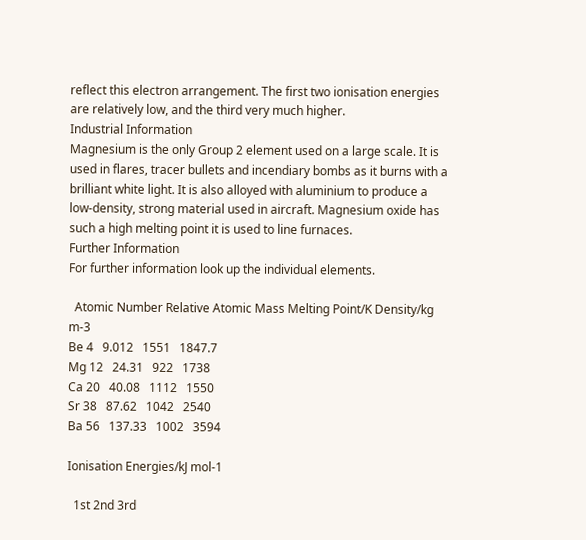reflect this electron arrangement. The first two ionisation energies are relatively low, and the third very much higher.
Industrial Information
Magnesium is the only Group 2 element used on a large scale. It is used in flares, tracer bullets and incendiary bombs as it burns with a brilliant white light. It is also alloyed with aluminium to produce a low-density, strong material used in aircraft. Magnesium oxide has such a high melting point it is used to line furnaces.
Further Information
For further information look up the individual elements.

  Atomic Number Relative Atomic Mass Melting Point/K Density/kg m-3
Be 4   9.012   1551   1847.7
Mg 12   24.31   922   1738
Ca 20   40.08   1112   1550
Sr 38   87.62   1042   2540
Ba 56   137.33   1002   3594

Ionisation Energies/kJ mol-1

  1st 2nd 3rd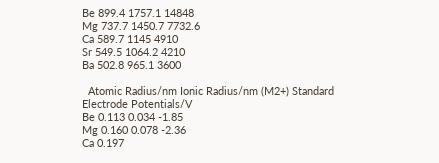Be 899.4 1757.1 14848
Mg 737.7 1450.7 7732.6
Ca 589.7 1145 4910
Sr 549.5 1064.2 4210
Ba 502.8 965.1 3600

  Atomic Radius/nm Ionic Radius/nm (M2+) Standard Electrode Potentials/V
Be 0.113 0.034 -1.85
Mg 0.160 0.078 -2.36
Ca 0.197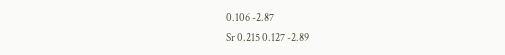0.106 -2.87
Sr 0.215 0.127 -2.89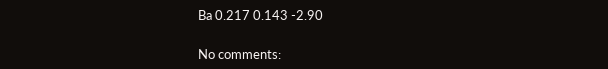Ba 0.217 0.143 -2.90

No comments: